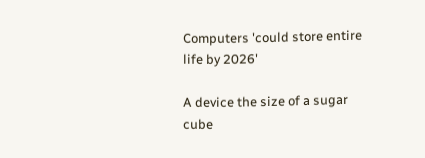Computers 'could store entire life by 2026'

A device the size of a sugar cube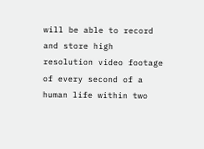will be able to record and store high resolution video footage of every second of a human life within two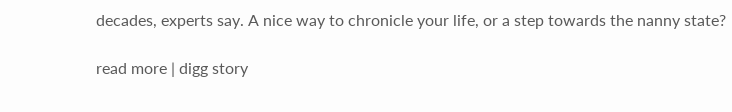decades, experts say. A nice way to chronicle your life, or a step towards the nanny state?

read more | digg story